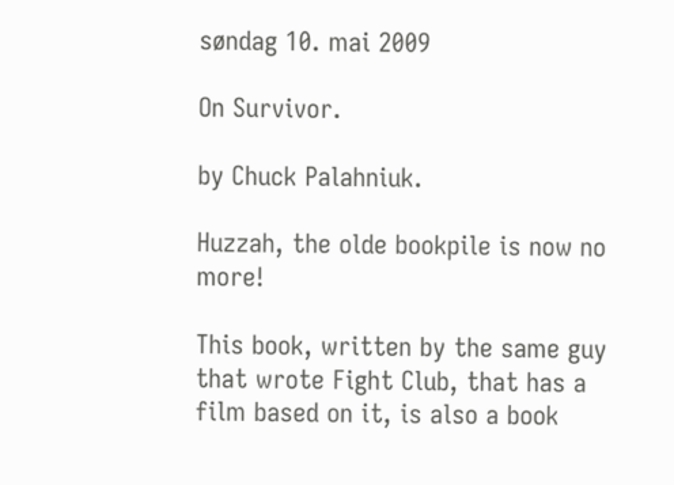søndag 10. mai 2009

On Survivor.

by Chuck Palahniuk.

Huzzah, the olde bookpile is now no more!

This book, written by the same guy that wrote Fight Club, that has a film based on it, is also a book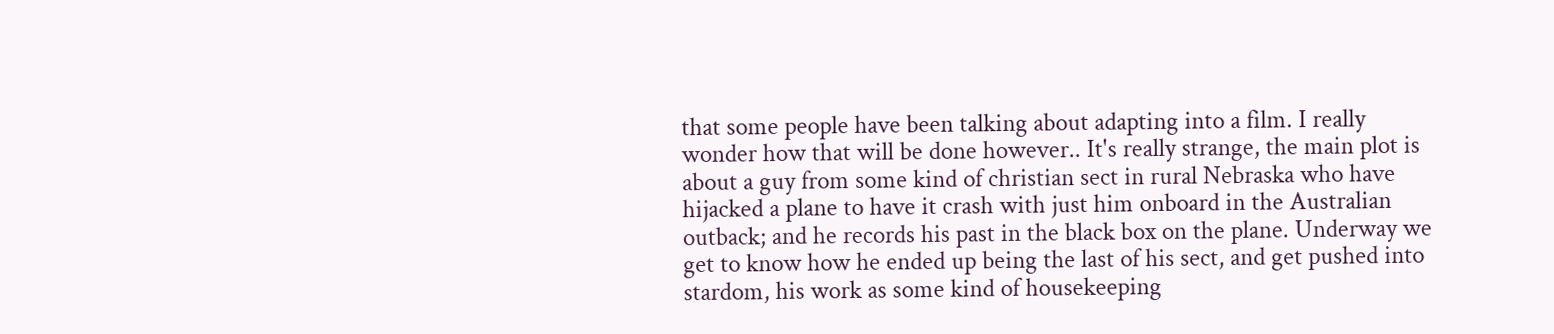that some people have been talking about adapting into a film. I really wonder how that will be done however.. It's really strange, the main plot is about a guy from some kind of christian sect in rural Nebraska who have hijacked a plane to have it crash with just him onboard in the Australian outback; and he records his past in the black box on the plane. Underway we get to know how he ended up being the last of his sect, and get pushed into stardom, his work as some kind of housekeeping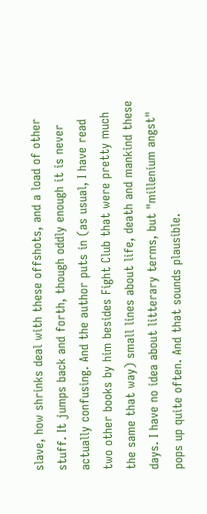slave, how shrinks deal with these offshots, and a load of other stuff. It jumps back and forth, though oddly enough it is never actually confusing. And the author puts in (as usual, I have read two other books by him besides Fight Club that were pretty much the same that way) small lines about life, death and mankind these days. I have no idea about litterary terms, but "millenium angst" pops up quite often. And that sounds plausible.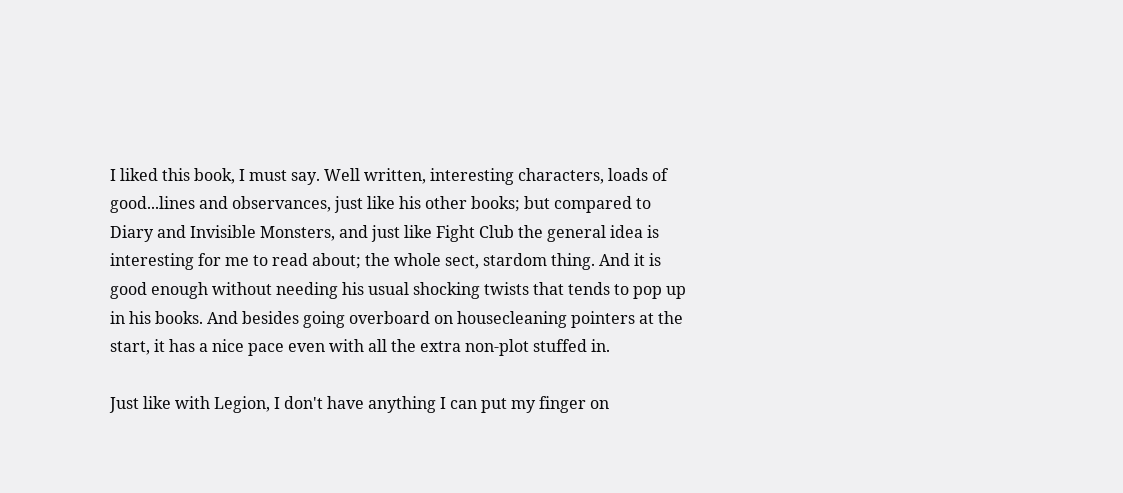I liked this book, I must say. Well written, interesting characters, loads of good...lines and observances, just like his other books; but compared to Diary and Invisible Monsters, and just like Fight Club the general idea is interesting for me to read about; the whole sect, stardom thing. And it is good enough without needing his usual shocking twists that tends to pop up in his books. And besides going overboard on housecleaning pointers at the start, it has a nice pace even with all the extra non-plot stuffed in.

Just like with Legion, I don't have anything I can put my finger on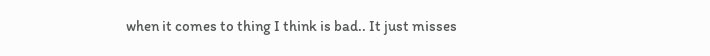when it comes to thing I think is bad.. It just misses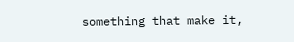something that make it,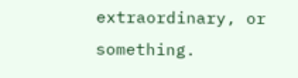extraordinary, or something.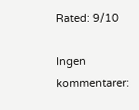Rated: 9/10

Ingen kommentarer: